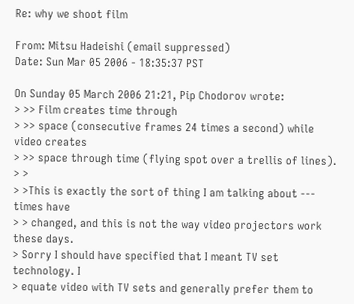Re: why we shoot film

From: Mitsu Hadeishi (email suppressed)
Date: Sun Mar 05 2006 - 18:35:37 PST

On Sunday 05 March 2006 21:21, Pip Chodorov wrote:
> >> Film creates time through
> >> space (consecutive frames 24 times a second) while video creates
> >> space through time (flying spot over a trellis of lines).
> >
> >This is exactly the sort of thing I am talking about --- times have
> > changed, and this is not the way video projectors work these days.
> Sorry I should have specified that I meant TV set technology. I
> equate video with TV sets and generally prefer them to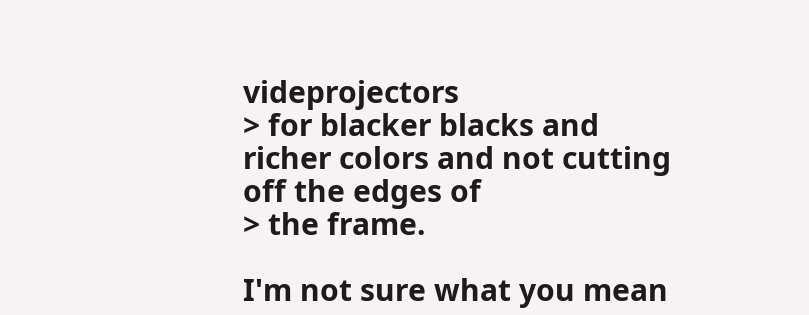videprojectors
> for blacker blacks and richer colors and not cutting off the edges of
> the frame.

I'm not sure what you mean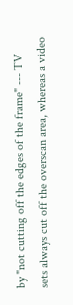by "not cutting off the edges of the frame" --- TV
sets always cut off the overscan area, whereas a video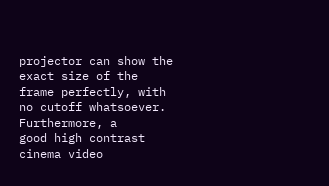projector can show the
exact size of the frame perfectly, with no cutoff whatsoever. Furthermore, a
good high contrast cinema video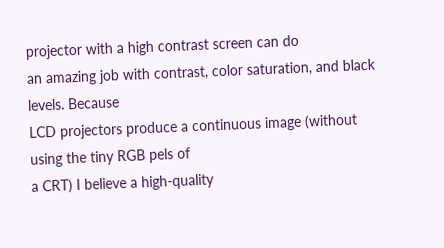projector with a high contrast screen can do
an amazing job with contrast, color saturation, and black levels. Because
LCD projectors produce a continuous image (without using the tiny RGB pels of
a CRT) I believe a high-quality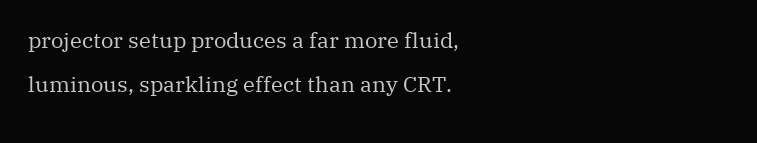projector setup produces a far more fluid,
luminous, sparkling effect than any CRT.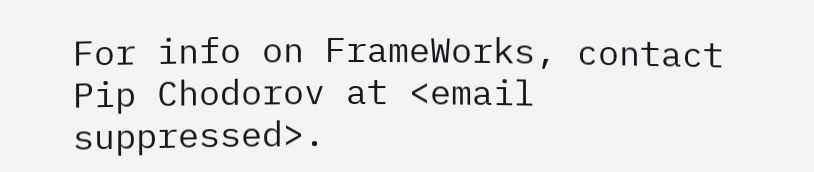For info on FrameWorks, contact Pip Chodorov at <email suppressed>.